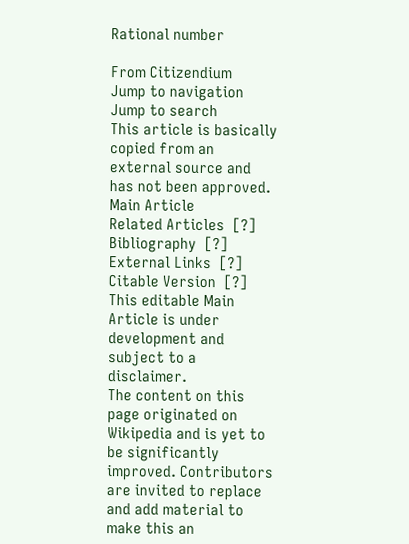Rational number

From Citizendium
Jump to navigation Jump to search
This article is basically copied from an external source and has not been approved.
Main Article
Related Articles  [?]
Bibliography  [?]
External Links  [?]
Citable Version  [?]
This editable Main Article is under development and subject to a disclaimer.
The content on this page originated on Wikipedia and is yet to be significantly improved. Contributors are invited to replace and add material to make this an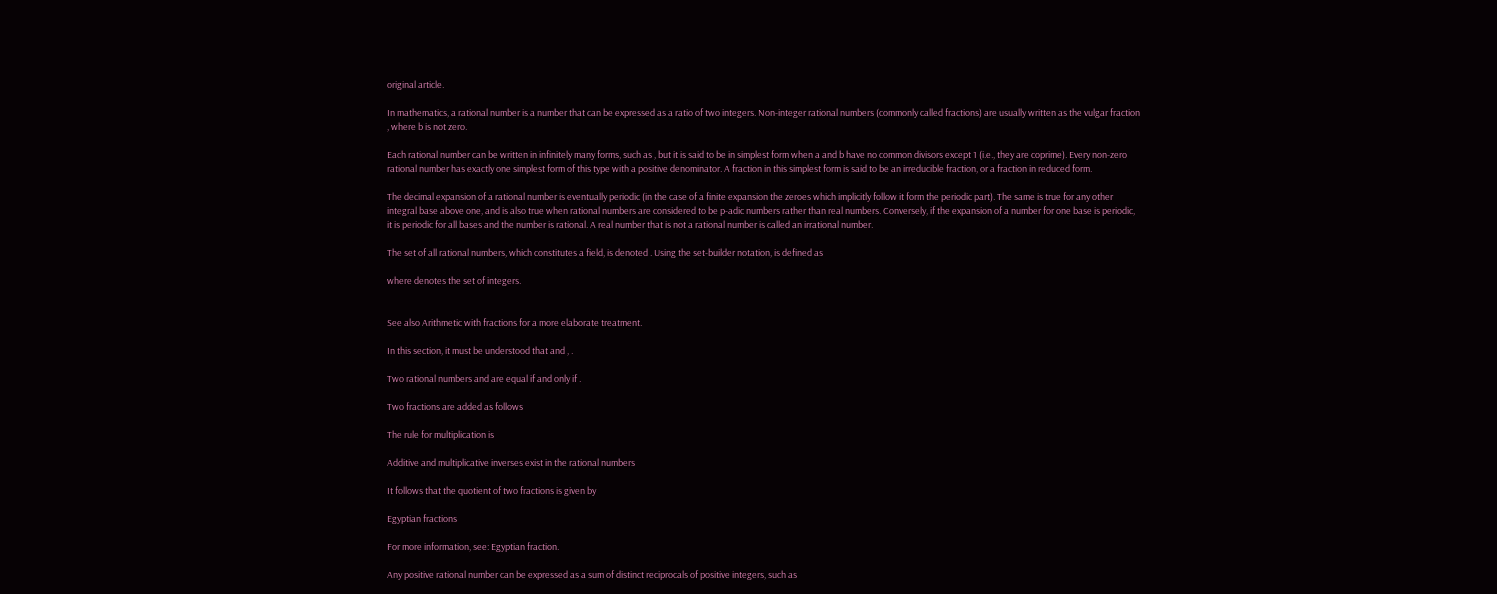original article.

In mathematics, a rational number is a number that can be expressed as a ratio of two integers. Non-integer rational numbers (commonly called fractions) are usually written as the vulgar fraction , where b is not zero.

Each rational number can be written in infinitely many forms, such as , but it is said to be in simplest form when a and b have no common divisors except 1 (i.e., they are coprime). Every non-zero rational number has exactly one simplest form of this type with a positive denominator. A fraction in this simplest form is said to be an irreducible fraction, or a fraction in reduced form.

The decimal expansion of a rational number is eventually periodic (in the case of a finite expansion the zeroes which implicitly follow it form the periodic part). The same is true for any other integral base above one, and is also true when rational numbers are considered to be p-adic numbers rather than real numbers. Conversely, if the expansion of a number for one base is periodic, it is periodic for all bases and the number is rational. A real number that is not a rational number is called an irrational number.

The set of all rational numbers, which constitutes a field, is denoted . Using the set-builder notation, is defined as

where denotes the set of integers.


See also Arithmetic with fractions for a more elaborate treatment.

In this section, it must be understood that and , .

Two rational numbers and are equal if and only if .

Two fractions are added as follows

The rule for multiplication is

Additive and multiplicative inverses exist in the rational numbers

It follows that the quotient of two fractions is given by

Egyptian fractions

For more information, see: Egyptian fraction.

Any positive rational number can be expressed as a sum of distinct reciprocals of positive integers, such as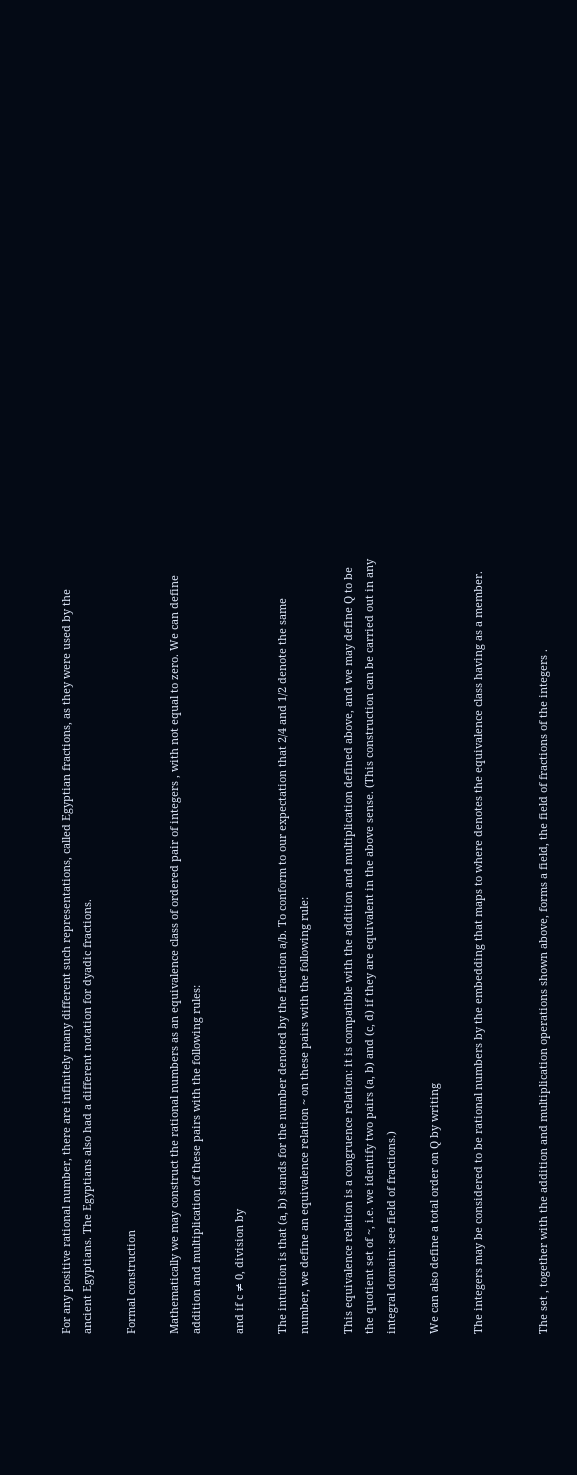For any positive rational number, there are infinitely many different such representations, called Egyptian fractions, as they were used by the ancient Egyptians. The Egyptians also had a different notation for dyadic fractions.

Formal construction

Mathematically we may construct the rational numbers as an equivalence class of ordered pair of integers , with not equal to zero. We can define addition and multiplication of these pairs with the following rules:

and if c ≠ 0, division by

The intuition is that (a, b) stands for the number denoted by the fraction a/b. To conform to our expectation that 2/4 and 1/2 denote the same number, we define an equivalence relation ~ on these pairs with the following rule:

This equivalence relation is a congruence relation: it is compatible with the addition and multiplication defined above, and we may define Q to be the quotient set of ~, i.e. we identify two pairs (a, b) and (c, d) if they are equivalent in the above sense. (This construction can be carried out in any integral domain: see field of fractions.)

We can also define a total order on Q by writing

The integers may be considered to be rational numbers by the embedding that maps to where denotes the equivalence class having as a member.


The set , together with the addition and multiplication operations shown above, forms a field, the field of fractions of the integers .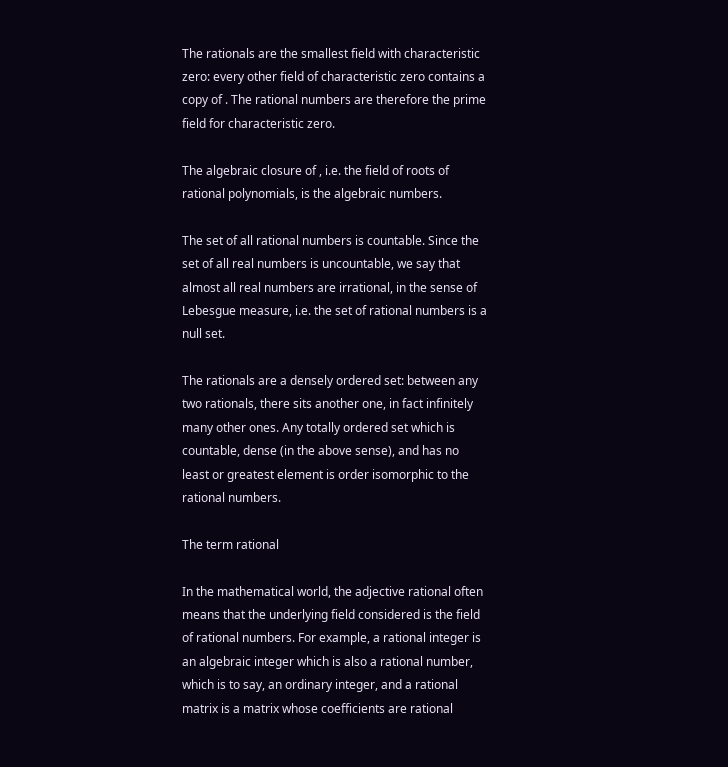The rationals are the smallest field with characteristic zero: every other field of characteristic zero contains a copy of . The rational numbers are therefore the prime field for characteristic zero.

The algebraic closure of , i.e. the field of roots of rational polynomials, is the algebraic numbers.

The set of all rational numbers is countable. Since the set of all real numbers is uncountable, we say that almost all real numbers are irrational, in the sense of Lebesgue measure, i.e. the set of rational numbers is a null set.

The rationals are a densely ordered set: between any two rationals, there sits another one, in fact infinitely many other ones. Any totally ordered set which is countable, dense (in the above sense), and has no least or greatest element is order isomorphic to the rational numbers.

The term rational

In the mathematical world, the adjective rational often means that the underlying field considered is the field of rational numbers. For example, a rational integer is an algebraic integer which is also a rational number, which is to say, an ordinary integer, and a rational matrix is a matrix whose coefficients are rational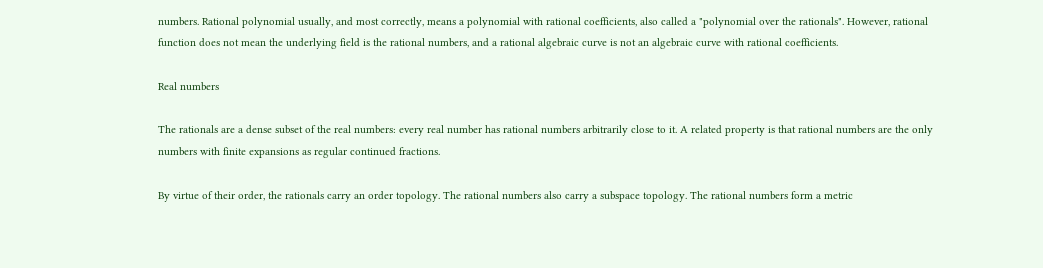numbers. Rational polynomial usually, and most correctly, means a polynomial with rational coefficients, also called a "polynomial over the rationals". However, rational function does not mean the underlying field is the rational numbers, and a rational algebraic curve is not an algebraic curve with rational coefficients.

Real numbers

The rationals are a dense subset of the real numbers: every real number has rational numbers arbitrarily close to it. A related property is that rational numbers are the only numbers with finite expansions as regular continued fractions.

By virtue of their order, the rationals carry an order topology. The rational numbers also carry a subspace topology. The rational numbers form a metric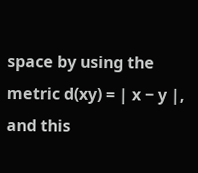space by using the metric d(xy) = | x − y |, and this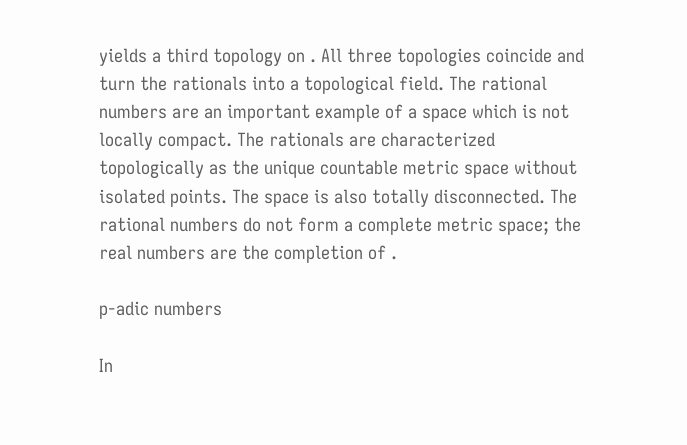yields a third topology on . All three topologies coincide and turn the rationals into a topological field. The rational numbers are an important example of a space which is not locally compact. The rationals are characterized topologically as the unique countable metric space without isolated points. The space is also totally disconnected. The rational numbers do not form a complete metric space; the real numbers are the completion of .

p-adic numbers

In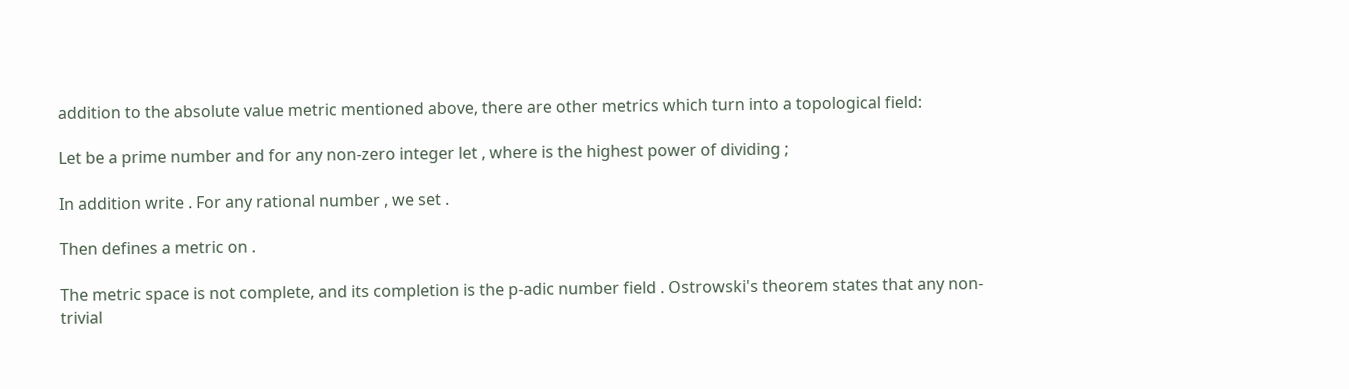addition to the absolute value metric mentioned above, there are other metrics which turn into a topological field:

Let be a prime number and for any non-zero integer let , where is the highest power of dividing ;

In addition write . For any rational number , we set .

Then defines a metric on .

The metric space is not complete, and its completion is the p-adic number field . Ostrowski's theorem states that any non-trivial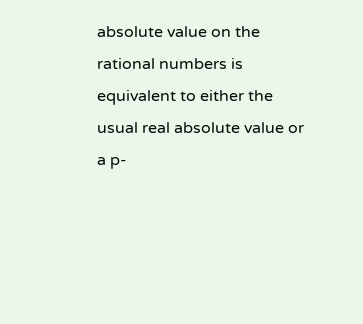absolute value on the rational numbers is equivalent to either the usual real absolute value or a p-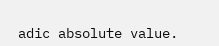adic absolute value.